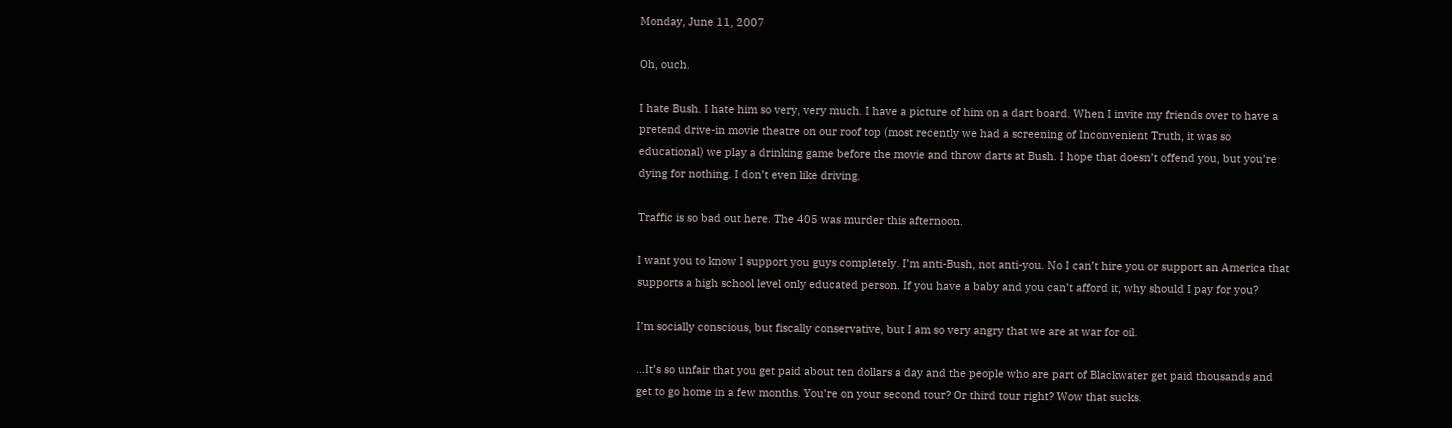Monday, June 11, 2007

Oh, ouch.

I hate Bush. I hate him so very, very much. I have a picture of him on a dart board. When I invite my friends over to have a pretend drive-in movie theatre on our roof top (most recently we had a screening of Inconvenient Truth, it was so educational) we play a drinking game before the movie and throw darts at Bush. I hope that doesn’t offend you, but you’re dying for nothing. I don’t even like driving.

Traffic is so bad out here. The 405 was murder this afternoon.

I want you to know I support you guys completely. I’m anti-Bush, not anti-you. No I can’t hire you or support an America that supports a high school level only educated person. If you have a baby and you can’t afford it, why should I pay for you?

I’m socially conscious, but fiscally conservative, but I am so very angry that we are at war for oil.

...It’s so unfair that you get paid about ten dollars a day and the people who are part of Blackwater get paid thousands and get to go home in a few months. You’re on your second tour? Or third tour right? Wow that sucks.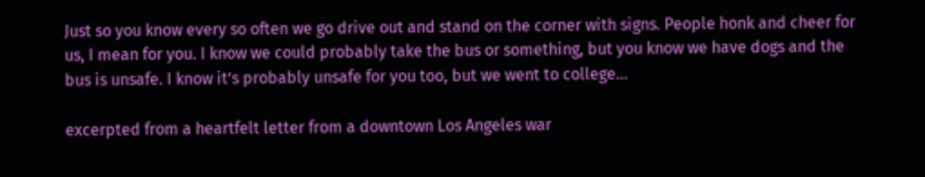Just so you know every so often we go drive out and stand on the corner with signs. People honk and cheer for us, I mean for you. I know we could probably take the bus or something, but you know we have dogs and the bus is unsafe. I know it’s probably unsafe for you too, but we went to college...

excerpted from a heartfelt letter from a downtown Los Angeles war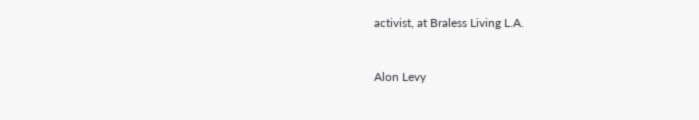activist, at Braless Living L.A.


Alon Levy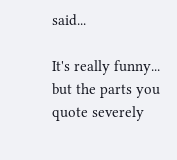said...

It's really funny... but the parts you quote severely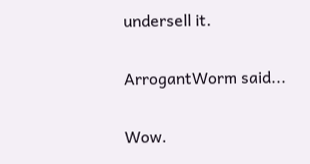undersell it.

ArrogantWorm said...

Wow.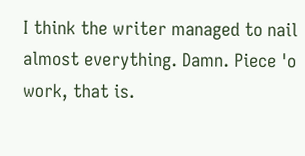I think the writer managed to nail almost everything. Damn. Piece 'o work, that is.